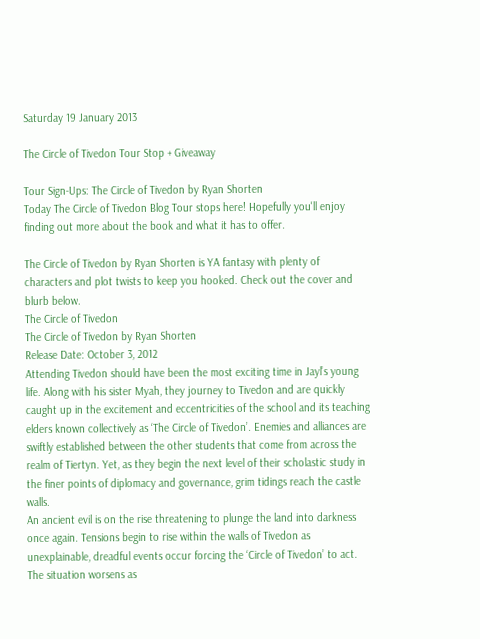Saturday 19 January 2013

The Circle of Tivedon Tour Stop + Giveaway

Tour Sign-Ups: The Circle of Tivedon by Ryan Shorten
Today The Circle of Tivedon Blog Tour stops here! Hopefully you'll enjoy finding out more about the book and what it has to offer.

The Circle of Tivedon by Ryan Shorten is YA fantasy with plenty of characters and plot twists to keep you hooked. Check out the cover and blurb below.
The Circle of Tivedon
The Circle of Tivedon by Ryan Shorten
Release Date: October 3, 2012
Attending Tivedon should have been the most exciting time in Jayl’s young life. Along with his sister Myah, they journey to Tivedon and are quickly caught up in the excitement and eccentricities of the school and its teaching elders known collectively as ‘The Circle of Tivedon’. Enemies and alliances are swiftly established between the other students that come from across the realm of Tiertyn. Yet, as they begin the next level of their scholastic study in the finer points of diplomacy and governance, grim tidings reach the castle walls.
An ancient evil is on the rise threatening to plunge the land into darkness once again. Tensions begin to rise within the walls of Tivedon as unexplainable, dreadful events occur forcing the ‘Circle of Tivedon’ to act. The situation worsens as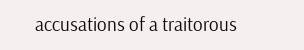accusations of a traitorous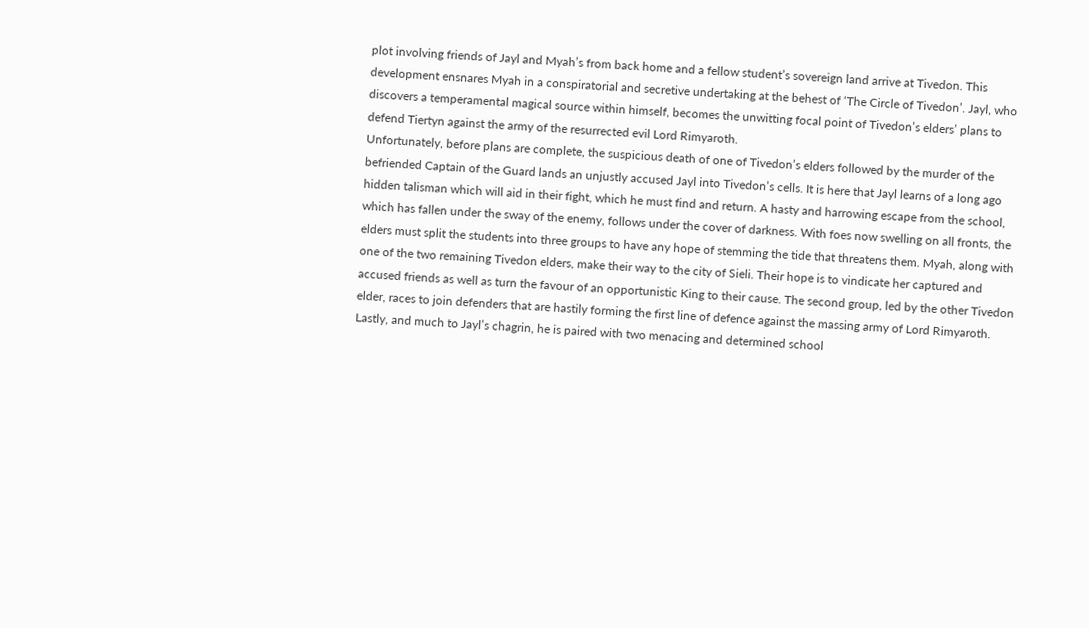plot involving friends of Jayl and Myah’s from back home and a fellow student’s sovereign land arrive at Tivedon. This development ensnares Myah in a conspiratorial and secretive undertaking at the behest of ‘The Circle of Tivedon’. Jayl, who discovers a temperamental magical source within himself, becomes the unwitting focal point of Tivedon’s elders’ plans to defend Tiertyn against the army of the resurrected evil Lord Rimyaroth.
Unfortunately, before plans are complete, the suspicious death of one of Tivedon’s elders followed by the murder of the befriended Captain of the Guard lands an unjustly accused Jayl into Tivedon’s cells. It is here that Jayl learns of a long ago hidden talisman which will aid in their fight, which he must find and return. A hasty and harrowing escape from the school, which has fallen under the sway of the enemy, follows under the cover of darkness. With foes now swelling on all fronts, the elders must split the students into three groups to have any hope of stemming the tide that threatens them. Myah, along with one of the two remaining Tivedon elders, make their way to the city of Sieli. Their hope is to vindicate her captured and accused friends as well as turn the favour of an opportunistic King to their cause. The second group, led by the other Tivedon elder, races to join defenders that are hastily forming the first line of defence against the massing army of Lord Rimyaroth.
Lastly, and much to Jayl’s chagrin, he is paired with two menacing and determined school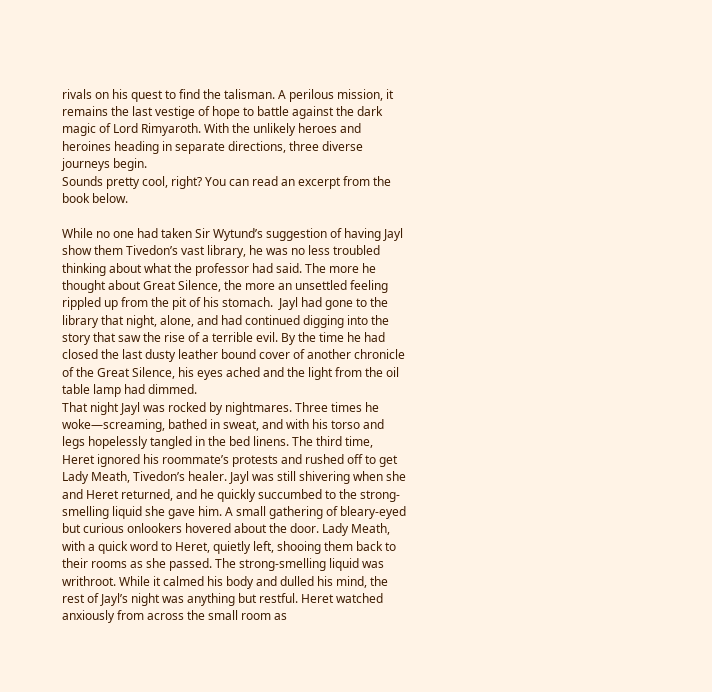rivals on his quest to find the talisman. A perilous mission, it remains the last vestige of hope to battle against the dark magic of Lord Rimyaroth. With the unlikely heroes and heroines heading in separate directions, three diverse journeys begin.
Sounds pretty cool, right? You can read an excerpt from the book below.

While no one had taken Sir Wytund’s suggestion of having Jayl show them Tivedon’s vast library, he was no less troubled thinking about what the professor had said. The more he thought about Great Silence, the more an unsettled feeling rippled up from the pit of his stomach.  Jayl had gone to the library that night, alone, and had continued digging into the story that saw the rise of a terrible evil. By the time he had closed the last dusty leather bound cover of another chronicle of the Great Silence, his eyes ached and the light from the oil table lamp had dimmed.
That night Jayl was rocked by nightmares. Three times he woke—screaming, bathed in sweat, and with his torso and legs hopelessly tangled in the bed linens. The third time, Heret ignored his roommate’s protests and rushed off to get Lady Meath, Tivedon’s healer. Jayl was still shivering when she and Heret returned, and he quickly succumbed to the strong-smelling liquid she gave him. A small gathering of bleary-eyed but curious onlookers hovered about the door. Lady Meath, with a quick word to Heret, quietly left, shooing them back to their rooms as she passed. The strong-smelling liquid was writhroot. While it calmed his body and dulled his mind, the rest of Jayl’s night was anything but restful. Heret watched anxiously from across the small room as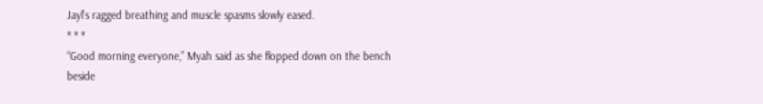Jayl’s ragged breathing and muscle spasms slowly eased.
* * *
“Good morning everyone,” Myah said as she flopped down on the bench beside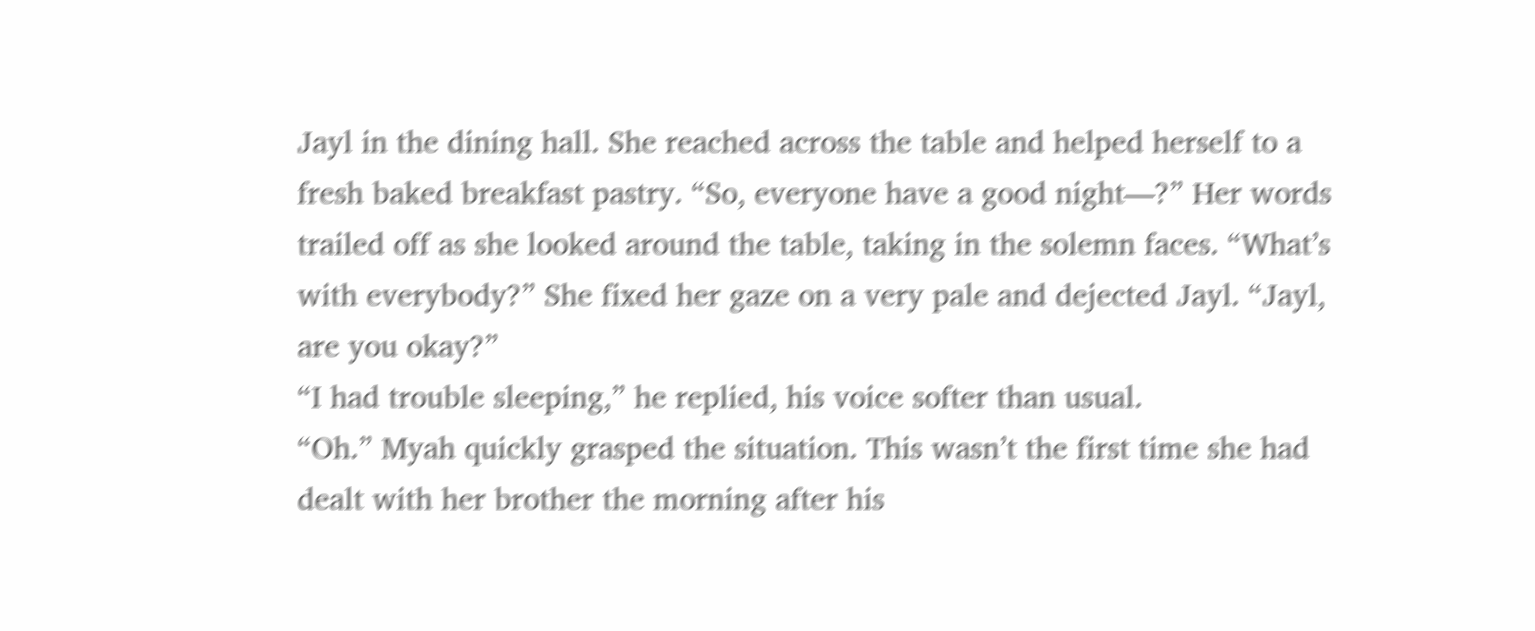Jayl in the dining hall. She reached across the table and helped herself to a fresh baked breakfast pastry. “So, everyone have a good night—?” Her words trailed off as she looked around the table, taking in the solemn faces. “What’s with everybody?” She fixed her gaze on a very pale and dejected Jayl. “Jayl, are you okay?”
“I had trouble sleeping,” he replied, his voice softer than usual.
“Oh.” Myah quickly grasped the situation. This wasn’t the first time she had dealt with her brother the morning after his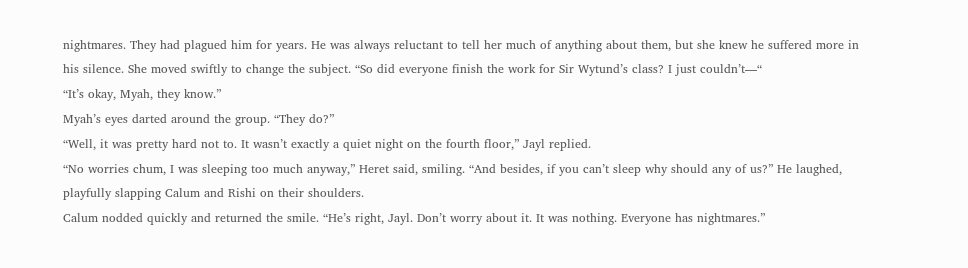nightmares. They had plagued him for years. He was always reluctant to tell her much of anything about them, but she knew he suffered more in his silence. She moved swiftly to change the subject. “So did everyone finish the work for Sir Wytund’s class? I just couldn’t—“
“It’s okay, Myah, they know.”
Myah’s eyes darted around the group. “They do?”
“Well, it was pretty hard not to. It wasn’t exactly a quiet night on the fourth floor,” Jayl replied.
“No worries chum, I was sleeping too much anyway,” Heret said, smiling. “And besides, if you can’t sleep why should any of us?” He laughed, playfully slapping Calum and Rishi on their shoulders.
Calum nodded quickly and returned the smile. “He’s right, Jayl. Don’t worry about it. It was nothing. Everyone has nightmares.”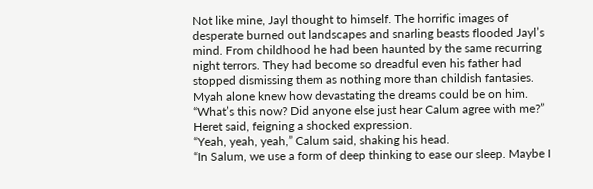Not like mine, Jayl thought to himself. The horrific images of desperate burned out landscapes and snarling beasts flooded Jayl’s mind. From childhood he had been haunted by the same recurring night terrors. They had become so dreadful even his father had stopped dismissing them as nothing more than childish fantasies. Myah alone knew how devastating the dreams could be on him.
“What’s this now? Did anyone else just hear Calum agree with me?” Heret said, feigning a shocked expression.
“Yeah, yeah, yeah,” Calum said, shaking his head.
“In Salum, we use a form of deep thinking to ease our sleep. Maybe I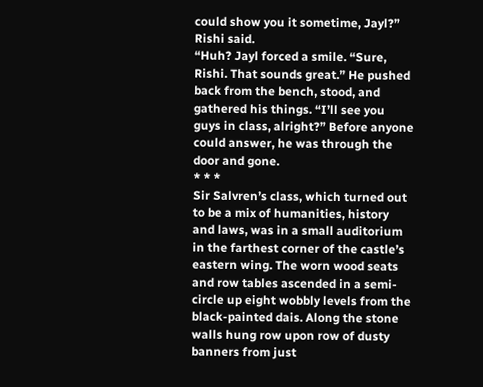could show you it sometime, Jayl?” Rishi said.
“Huh? Jayl forced a smile. “Sure, Rishi. That sounds great.” He pushed back from the bench, stood, and gathered his things. “I’ll see you guys in class, alright?” Before anyone could answer, he was through the door and gone.
* * *
Sir Salvren’s class, which turned out to be a mix of humanities, history and laws, was in a small auditorium in the farthest corner of the castle’s eastern wing. The worn wood seats and row tables ascended in a semi-circle up eight wobbly levels from the black-painted dais. Along the stone walls hung row upon row of dusty banners from just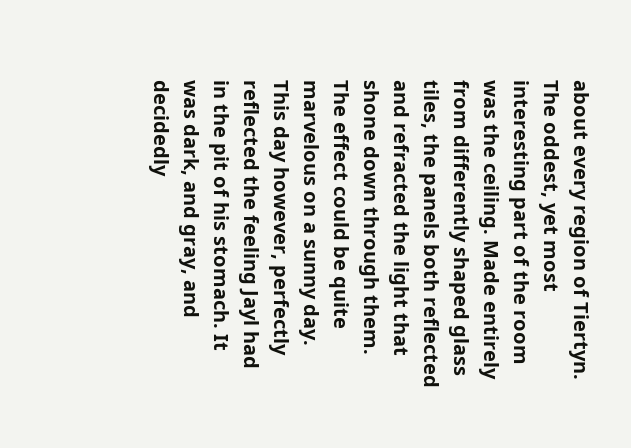about every region of Tiertyn. The oddest, yet most interesting part of the room was the ceiling. Made entirely from differently shaped glass tiles, the panels both reflected and refracted the light that shone down through them. The effect could be quite marvelous on a sunny day. This day however, perfectly reflected the feeling Jayl had in the pit of his stomach. It was dark, and gray, and decidedly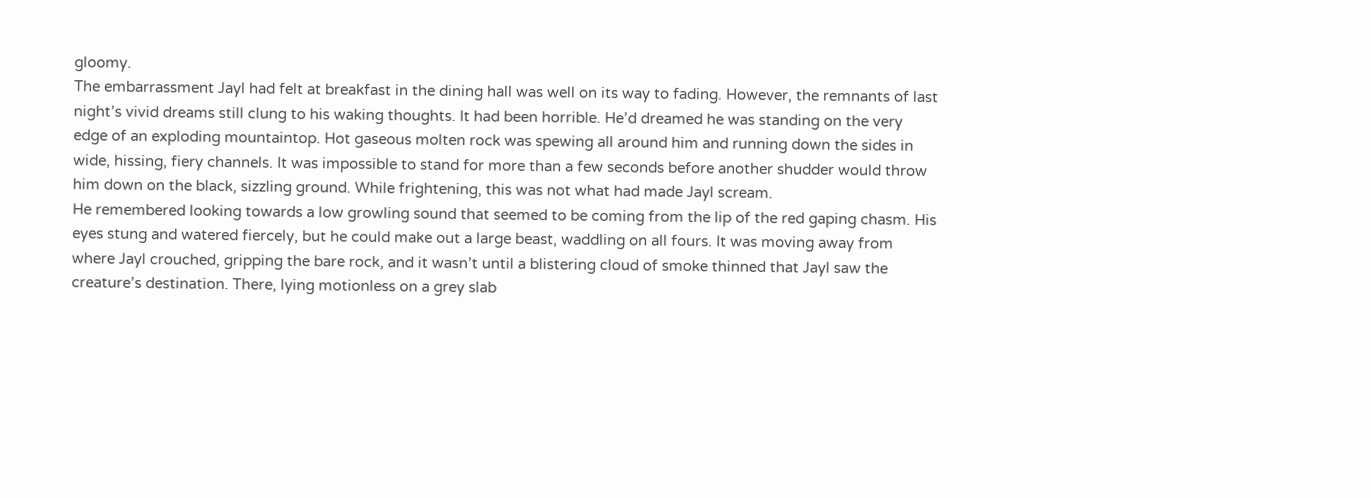gloomy.
The embarrassment Jayl had felt at breakfast in the dining hall was well on its way to fading. However, the remnants of last night’s vivid dreams still clung to his waking thoughts. It had been horrible. He’d dreamed he was standing on the very edge of an exploding mountaintop. Hot gaseous molten rock was spewing all around him and running down the sides in wide, hissing, fiery channels. It was impossible to stand for more than a few seconds before another shudder would throw him down on the black, sizzling ground. While frightening, this was not what had made Jayl scream.
He remembered looking towards a low growling sound that seemed to be coming from the lip of the red gaping chasm. His eyes stung and watered fiercely, but he could make out a large beast, waddling on all fours. It was moving away from where Jayl crouched, gripping the bare rock, and it wasn’t until a blistering cloud of smoke thinned that Jayl saw the creature’s destination. There, lying motionless on a grey slab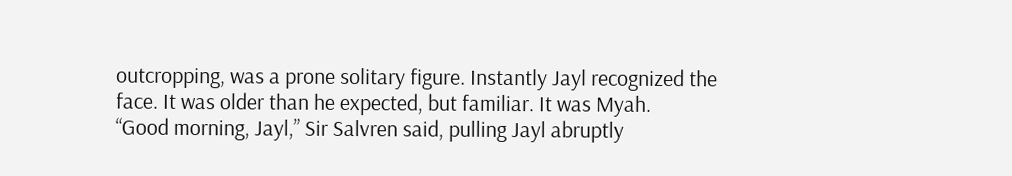outcropping, was a prone solitary figure. Instantly Jayl recognized the face. It was older than he expected, but familiar. It was Myah.
“Good morning, Jayl,” Sir Salvren said, pulling Jayl abruptly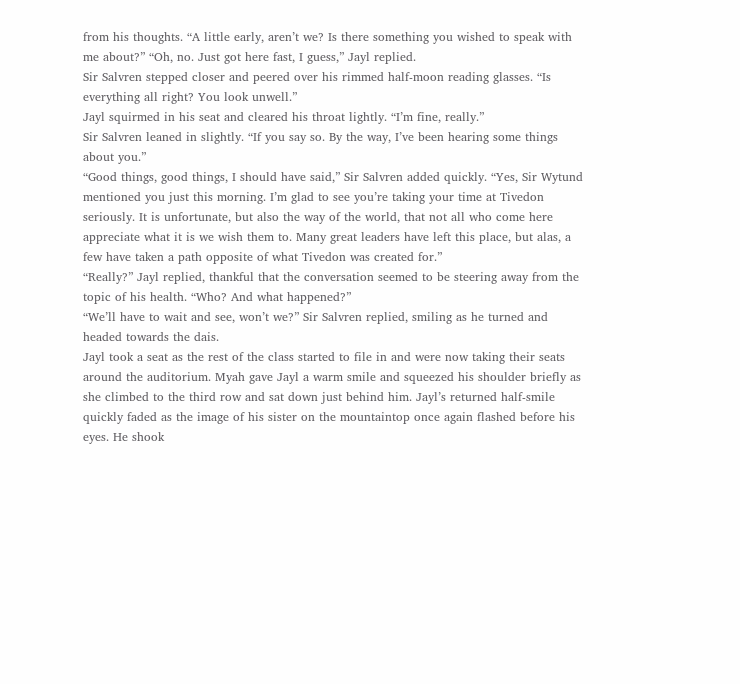from his thoughts. “A little early, aren’t we? Is there something you wished to speak with me about?” “Oh, no. Just got here fast, I guess,” Jayl replied.
Sir Salvren stepped closer and peered over his rimmed half-moon reading glasses. “Is everything all right? You look unwell.”
Jayl squirmed in his seat and cleared his throat lightly. “I’m fine, really.”
Sir Salvren leaned in slightly. “If you say so. By the way, I’ve been hearing some things about you.”
“Good things, good things, I should have said,” Sir Salvren added quickly. “Yes, Sir Wytund mentioned you just this morning. I’m glad to see you’re taking your time at Tivedon seriously. It is unfortunate, but also the way of the world, that not all who come here appreciate what it is we wish them to. Many great leaders have left this place, but alas, a few have taken a path opposite of what Tivedon was created for.”
“Really?” Jayl replied, thankful that the conversation seemed to be steering away from the topic of his health. “Who? And what happened?”
“We’ll have to wait and see, won’t we?” Sir Salvren replied, smiling as he turned and headed towards the dais.
Jayl took a seat as the rest of the class started to file in and were now taking their seats around the auditorium. Myah gave Jayl a warm smile and squeezed his shoulder briefly as she climbed to the third row and sat down just behind him. Jayl’s returned half-smile quickly faded as the image of his sister on the mountaintop once again flashed before his eyes. He shook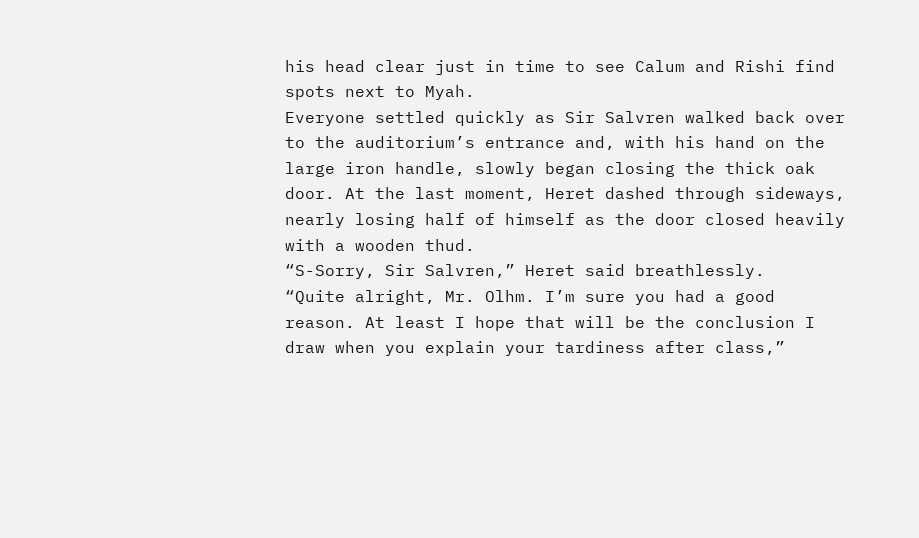his head clear just in time to see Calum and Rishi find spots next to Myah.
Everyone settled quickly as Sir Salvren walked back over to the auditorium’s entrance and, with his hand on the large iron handle, slowly began closing the thick oak door. At the last moment, Heret dashed through sideways, nearly losing half of himself as the door closed heavily with a wooden thud.
“S-Sorry, Sir Salvren,” Heret said breathlessly.
“Quite alright, Mr. Olhm. I’m sure you had a good reason. At least I hope that will be the conclusion I draw when you explain your tardiness after class,”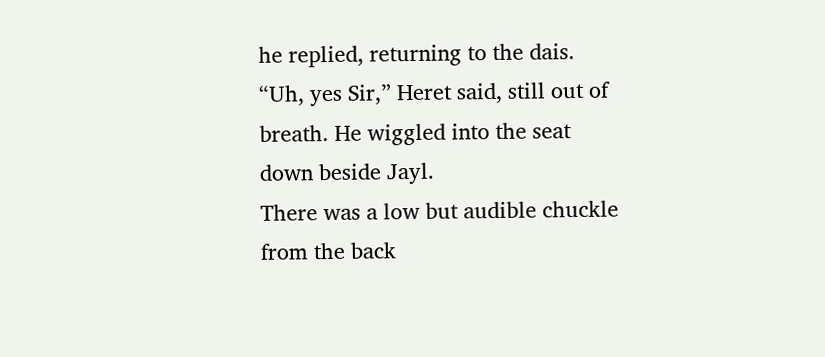he replied, returning to the dais.
“Uh, yes Sir,” Heret said, still out of breath. He wiggled into the seat down beside Jayl.
There was a low but audible chuckle from the back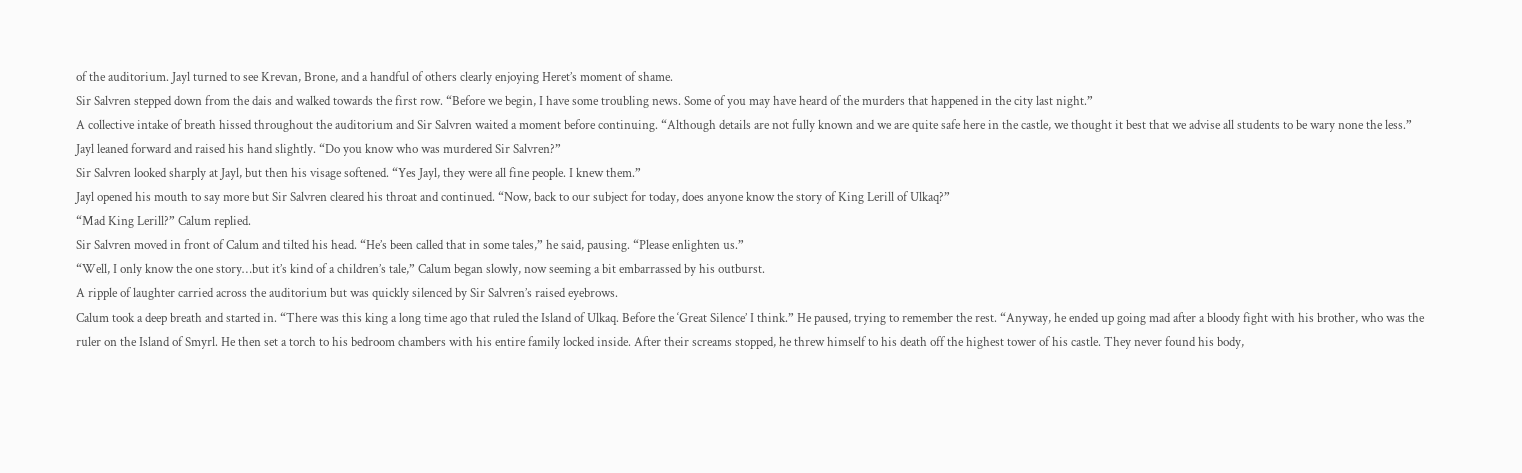of the auditorium. Jayl turned to see Krevan, Brone, and a handful of others clearly enjoying Heret’s moment of shame.
Sir Salvren stepped down from the dais and walked towards the first row. “Before we begin, I have some troubling news. Some of you may have heard of the murders that happened in the city last night.”
A collective intake of breath hissed throughout the auditorium and Sir Salvren waited a moment before continuing. “Although details are not fully known and we are quite safe here in the castle, we thought it best that we advise all students to be wary none the less.”
Jayl leaned forward and raised his hand slightly. “Do you know who was murdered Sir Salvren?”
Sir Salvren looked sharply at Jayl, but then his visage softened. “Yes Jayl, they were all fine people. I knew them.”
Jayl opened his mouth to say more but Sir Salvren cleared his throat and continued. “Now, back to our subject for today, does anyone know the story of King Lerill of Ulkaq?”
“Mad King Lerill?” Calum replied.
Sir Salvren moved in front of Calum and tilted his head. “He’s been called that in some tales,” he said, pausing. “Please enlighten us.”
“Well, I only know the one story…but it’s kind of a children’s tale,” Calum began slowly, now seeming a bit embarrassed by his outburst.
A ripple of laughter carried across the auditorium but was quickly silenced by Sir Salvren’s raised eyebrows.
Calum took a deep breath and started in. “There was this king a long time ago that ruled the Island of Ulkaq. Before the ‘Great Silence’ I think.” He paused, trying to remember the rest. “Anyway, he ended up going mad after a bloody fight with his brother, who was the ruler on the Island of Smyrl. He then set a torch to his bedroom chambers with his entire family locked inside. After their screams stopped, he threw himself to his death off the highest tower of his castle. They never found his body,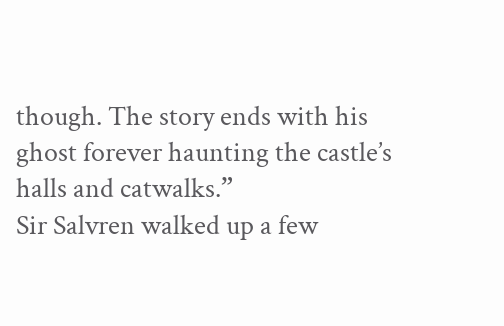though. The story ends with his ghost forever haunting the castle’s halls and catwalks.”
Sir Salvren walked up a few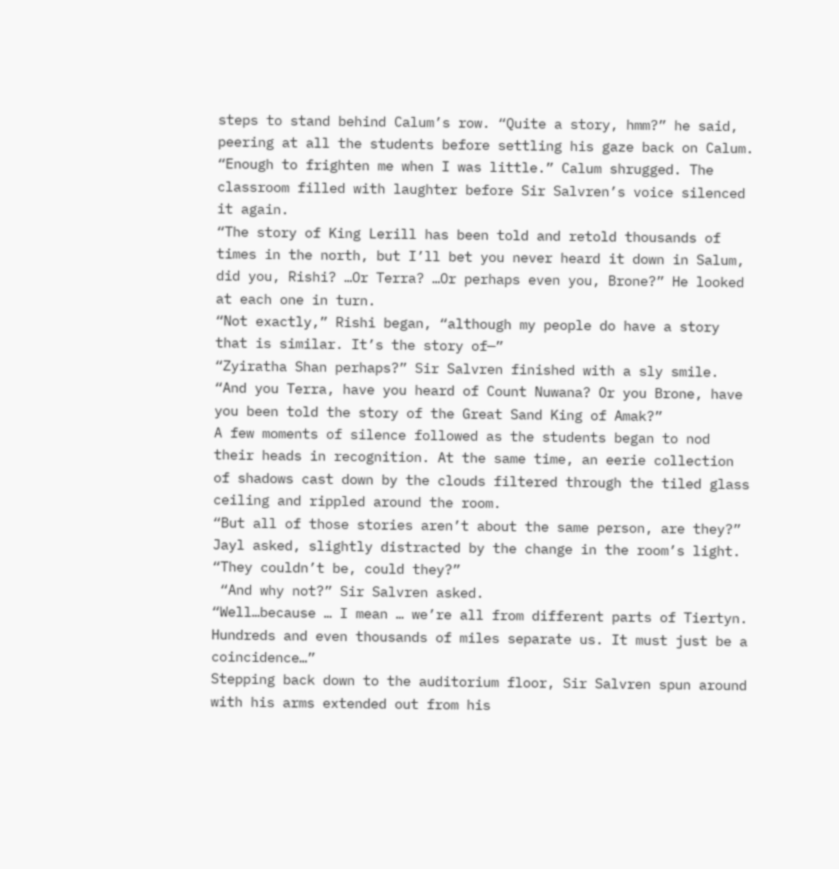steps to stand behind Calum’s row. “Quite a story, hmm?” he said, peering at all the students before settling his gaze back on Calum.
“Enough to frighten me when I was little.” Calum shrugged. The classroom filled with laughter before Sir Salvren’s voice silenced it again.
“The story of King Lerill has been told and retold thousands of times in the north, but I’ll bet you never heard it down in Salum, did you, Rishi? …Or Terra? …Or perhaps even you, Brone?” He looked at each one in turn.
“Not exactly,” Rishi began, “although my people do have a story that is similar. It’s the story of—”
“Zyiratha Shan perhaps?” Sir Salvren finished with a sly smile. “And you Terra, have you heard of Count Nuwana? Or you Brone, have you been told the story of the Great Sand King of Amak?”
A few moments of silence followed as the students began to nod their heads in recognition. At the same time, an eerie collection of shadows cast down by the clouds filtered through the tiled glass ceiling and rippled around the room.
“But all of those stories aren’t about the same person, are they?” Jayl asked, slightly distracted by the change in the room’s light. “They couldn’t be, could they?”
 “And why not?” Sir Salvren asked.
“Well…because … I mean … we’re all from different parts of Tiertyn. Hundreds and even thousands of miles separate us. It must just be a coincidence…”
Stepping back down to the auditorium floor, Sir Salvren spun around with his arms extended out from his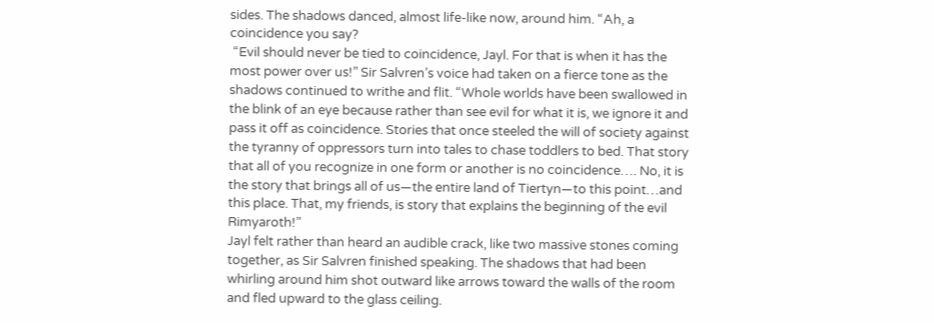sides. The shadows danced, almost life-like now, around him. “Ah, a coincidence you say?
 “Evil should never be tied to coincidence, Jayl. For that is when it has the most power over us!” Sir Salvren’s voice had taken on a fierce tone as the shadows continued to writhe and flit. “Whole worlds have been swallowed in the blink of an eye because rather than see evil for what it is, we ignore it and pass it off as coincidence. Stories that once steeled the will of society against the tyranny of oppressors turn into tales to chase toddlers to bed. That story that all of you recognize in one form or another is no coincidence…. No, it is the story that brings all of us—the entire land of Tiertyn—to this point…and this place. That, my friends, is story that explains the beginning of the evil Rimyaroth!”
Jayl felt rather than heard an audible crack, like two massive stones coming together, as Sir Salvren finished speaking. The shadows that had been whirling around him shot outward like arrows toward the walls of the room and fled upward to the glass ceiling.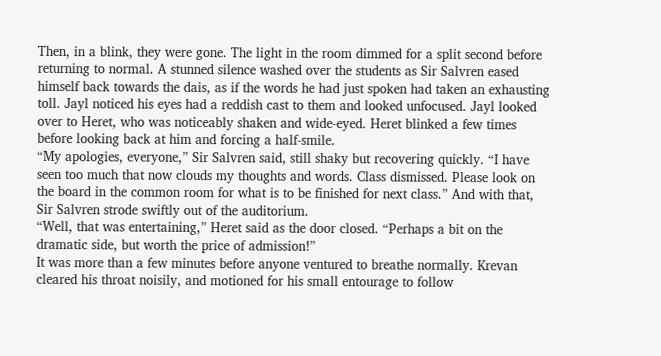Then, in a blink, they were gone. The light in the room dimmed for a split second before returning to normal. A stunned silence washed over the students as Sir Salvren eased himself back towards the dais, as if the words he had just spoken had taken an exhausting toll. Jayl noticed his eyes had a reddish cast to them and looked unfocused. Jayl looked over to Heret, who was noticeably shaken and wide-eyed. Heret blinked a few times before looking back at him and forcing a half-smile.
“My apologies, everyone,” Sir Salvren said, still shaky but recovering quickly. “I have seen too much that now clouds my thoughts and words. Class dismissed. Please look on the board in the common room for what is to be finished for next class.” And with that, Sir Salvren strode swiftly out of the auditorium.
“Well, that was entertaining,” Heret said as the door closed. “Perhaps a bit on the dramatic side, but worth the price of admission!”
It was more than a few minutes before anyone ventured to breathe normally. Krevan cleared his throat noisily, and motioned for his small entourage to follow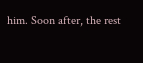him. Soon after, the rest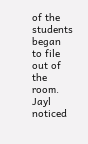of the students began to file out of the room. Jayl noticed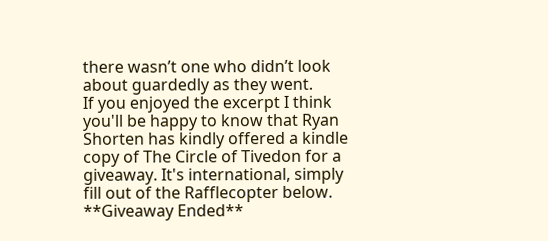there wasn’t one who didn’t look about guardedly as they went.
If you enjoyed the excerpt I think you'll be happy to know that Ryan Shorten has kindly offered a kindle copy of The Circle of Tivedon for a giveaway. It's international, simply fill out of the Rafflecopter below.
**Giveaway Ended**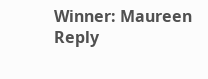Winner: Maureen
Reply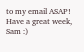to my email ASAP!
Have a great week,
Sam :)